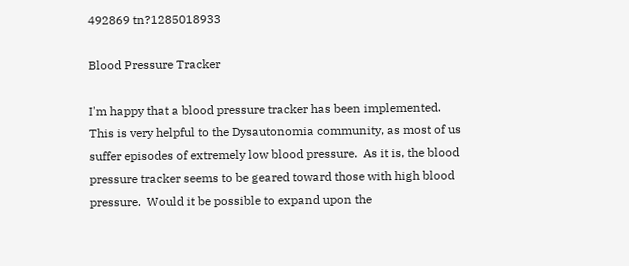492869 tn?1285018933

Blood Pressure Tracker

I'm happy that a blood pressure tracker has been implemented.  This is very helpful to the Dysautonomia community, as most of us suffer episodes of extremely low blood pressure.  As it is, the blood pressure tracker seems to be geared toward those with high blood pressure.  Would it be possible to expand upon the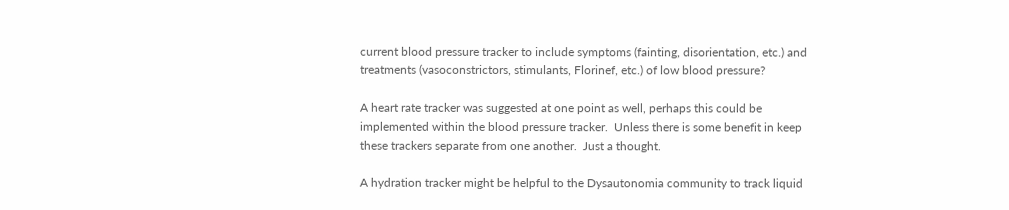current blood pressure tracker to include symptoms (fainting, disorientation, etc.) and treatments (vasoconstrictors, stimulants, Florinef, etc.) of low blood pressure?

A heart rate tracker was suggested at one point as well, perhaps this could be implemented within the blood pressure tracker.  Unless there is some benefit in keep these trackers separate from one another.  Just a thought.

A hydration tracker might be helpful to the Dysautonomia community to track liquid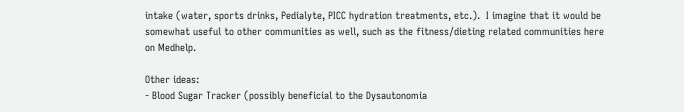intake (water, sports drinks, Pedialyte, PICC hydration treatments, etc.).  I imagine that it would be somewhat useful to other communities as well, such as the fitness/dieting related communities here on Medhelp.

Other ideas:
- Blood Sugar Tracker (possibly beneficial to the Dysautonomia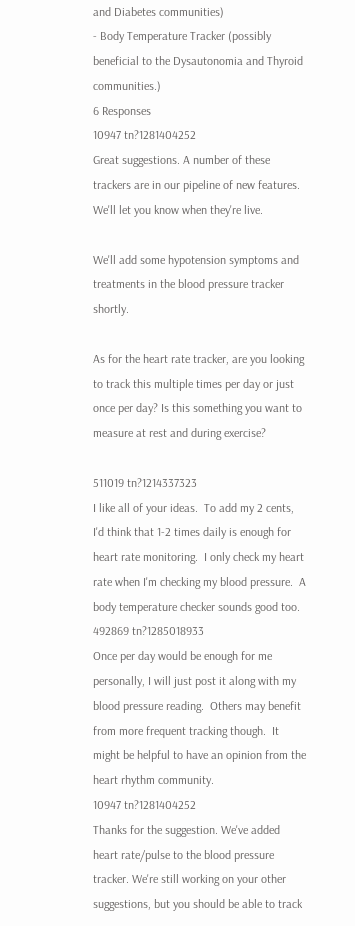and Diabetes communities)
- Body Temperature Tracker (possibly beneficial to the Dysautonomia and Thyroid communities.)
6 Responses
10947 tn?1281404252
Great suggestions. A number of these trackers are in our pipeline of new features. We'll let you know when they're live.

We'll add some hypotension symptoms and treatments in the blood pressure tracker shortly.

As for the heart rate tracker, are you looking to track this multiple times per day or just once per day? Is this something you want to measure at rest and during exercise?

511019 tn?1214337323
I like all of your ideas.  To add my 2 cents, I'd think that 1-2 times daily is enough for heart rate monitoring.  I only check my heart rate when I'm checking my blood pressure.  A body temperature checker sounds good too.
492869 tn?1285018933
Once per day would be enough for me personally, I will just post it along with my blood pressure reading.  Others may benefit from more frequent tracking though.  It might be helpful to have an opinion from the heart rhythm community.
10947 tn?1281404252
Thanks for the suggestion. We've added heart rate/pulse to the blood pressure tracker. We're still working on your other suggestions, but you should be able to track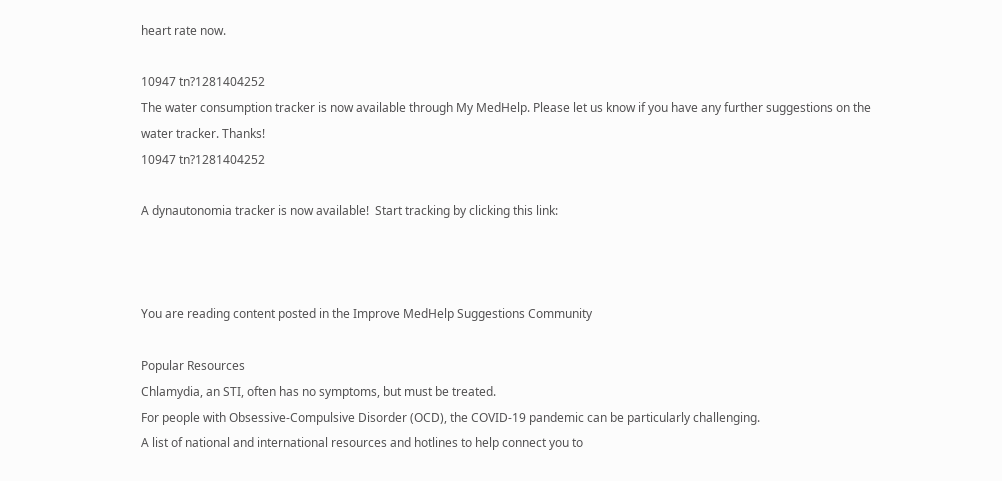heart rate now.

10947 tn?1281404252
The water consumption tracker is now available through My MedHelp. Please let us know if you have any further suggestions on the water tracker. Thanks!
10947 tn?1281404252

A dynautonomia tracker is now available!  Start tracking by clicking this link:



You are reading content posted in the Improve MedHelp Suggestions Community

Popular Resources
Chlamydia, an STI, often has no symptoms, but must be treated.
For people with Obsessive-Compulsive Disorder (OCD), the COVID-19 pandemic can be particularly challenging.
A list of national and international resources and hotlines to help connect you to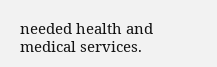needed health and medical services.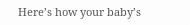Here’s how your baby’s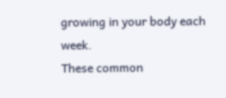growing in your body each week.
These common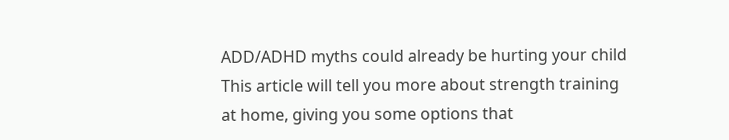ADD/ADHD myths could already be hurting your child
This article will tell you more about strength training at home, giving you some options that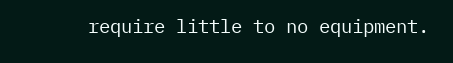require little to no equipment.